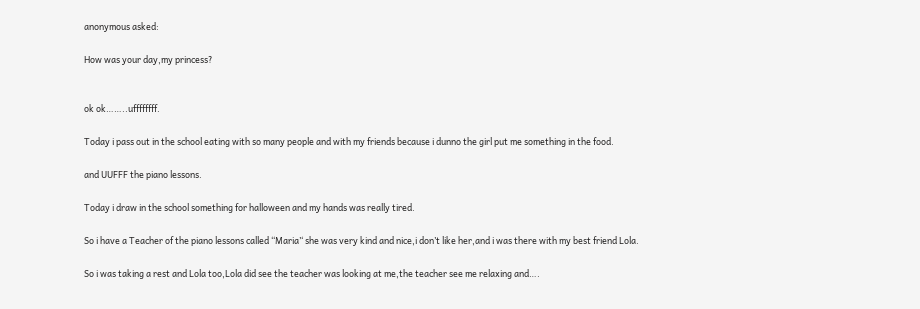anonymous asked:

How was your day,my princess?


ok ok……..uffffffff.

Today i pass out in the school eating with so many people and with my friends because i dunno the girl put me something in the food.

and UUFFF the piano lessons.

Today i draw in the school something for halloween and my hands was really tired.

So i have a Teacher of the piano lessons called ‘‘Maria’‘ she was very kind and nice,i don’t like her,and i was there with my best friend Lola.

So i was taking a rest and Lola too,Lola did see the teacher was looking at me,the teacher see me relaxing and….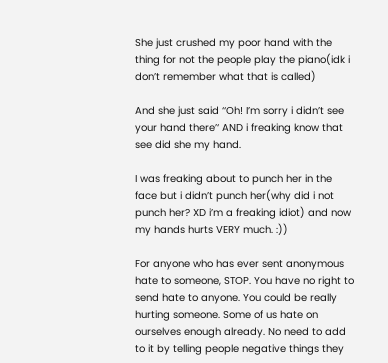She just crushed my poor hand with the thing for not the people play the piano(idk i don’t remember what that is called)

And she just said ‘‘Oh! I’m sorry i didn’t see your hand there’‘ AND i freaking know that see did she my hand.

I was freaking about to punch her in the face but i didn’t punch her(why did i not punch her? XD i’m a freaking idiot) and now my hands hurts VERY much. :))

For anyone who has ever sent anonymous hate to someone, STOP. You have no right to send hate to anyone. You could be really hurting someone. Some of us hate on ourselves enough already. No need to add to it by telling people negative things they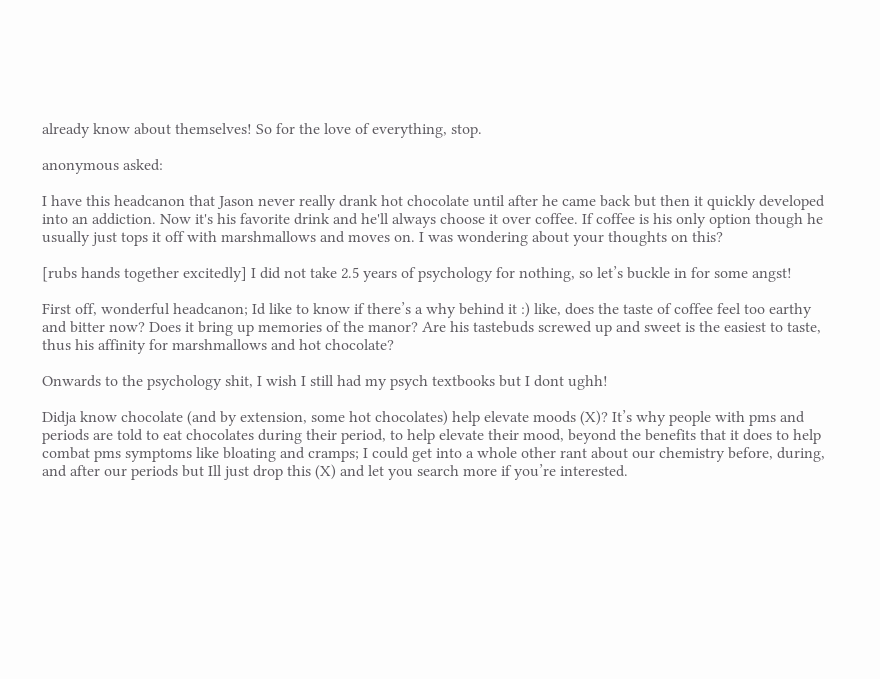already know about themselves! So for the love of everything, stop.

anonymous asked:

I have this headcanon that Jason never really drank hot chocolate until after he came back but then it quickly developed into an addiction. Now it's his favorite drink and he'll always choose it over coffee. If coffee is his only option though he usually just tops it off with marshmallows and moves on. I was wondering about your thoughts on this?

[rubs hands together excitedly] I did not take 2.5 years of psychology for nothing, so let’s buckle in for some angst!

First off, wonderful headcanon; Id like to know if there’s a why behind it :) like, does the taste of coffee feel too earthy and bitter now? Does it bring up memories of the manor? Are his tastebuds screwed up and sweet is the easiest to taste, thus his affinity for marshmallows and hot chocolate?

Onwards to the psychology shit, I wish I still had my psych textbooks but I dont ughh!

Didja know chocolate (and by extension, some hot chocolates) help elevate moods (X)? It’s why people with pms and periods are told to eat chocolates during their period, to help elevate their mood, beyond the benefits that it does to help combat pms symptoms like bloating and cramps; I could get into a whole other rant about our chemistry before, during, and after our periods but Ill just drop this (X) and let you search more if you’re interested.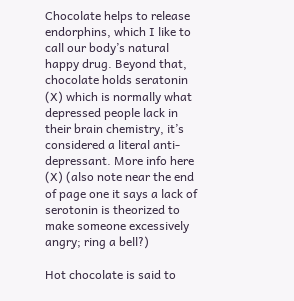Chocolate helps to release endorphins, which I like to call our body’s natural happy drug. Beyond that, chocolate holds seratonin (X) which is normally what depressed people lack in their brain chemistry, it’s considered a literal anti-depressant. More info here (X) (also note near the end of page one it says a lack of serotonin is theorized to make someone excessively angry; ring a bell?)

Hot chocolate is said to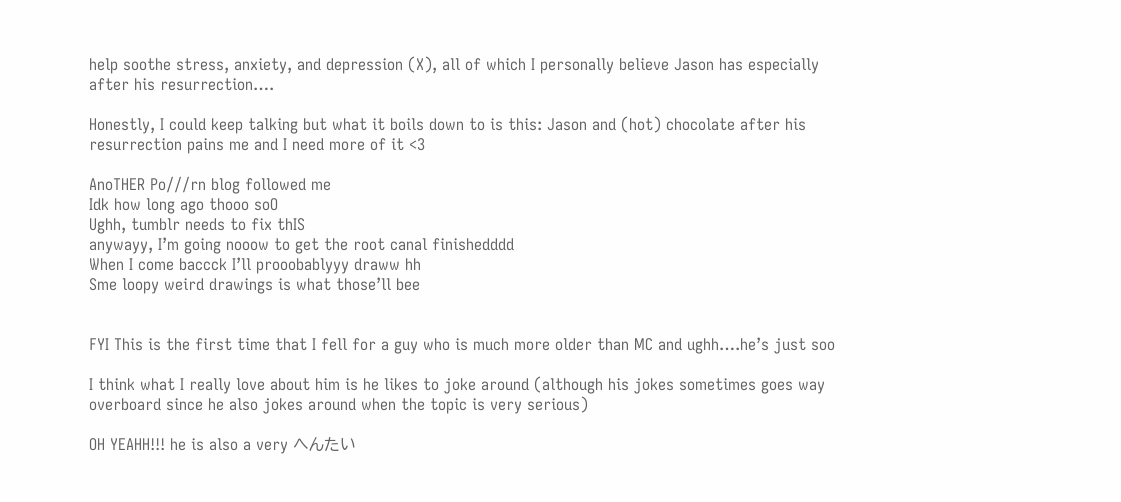help soothe stress, anxiety, and depression (X), all of which I personally believe Jason has especially after his resurrection….

Honestly, I could keep talking but what it boils down to is this: Jason and (hot) chocolate after his resurrection pains me and I need more of it <3

AnoTHER Po///rn blog followed me
Idk how long ago thooo soO
Ughh, tumblr needs to fix thIS
anywayy, I’m going nooow to get the root canal finishedddd
When I come baccck I’ll prooobablyyy draww hh
Sme loopy weird drawings is what those’ll bee


FYI This is the first time that I fell for a guy who is much more older than MC and ughh….he’s just soo

I think what I really love about him is he likes to joke around (although his jokes sometimes goes way overboard since he also jokes around when the topic is very serious)

OH YEAHH!!! he is also a very へんたい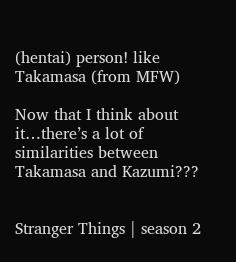(hentai) person! like Takamasa (from MFW)

Now that I think about it…there’s a lot of similarities between Takamasa and Kazumi???


Stranger Things | season 2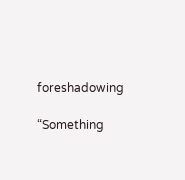foreshadowing

“Something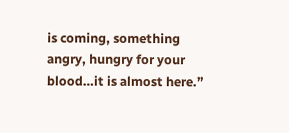is coming, something angry, hungry for your blood…it is almost here.”